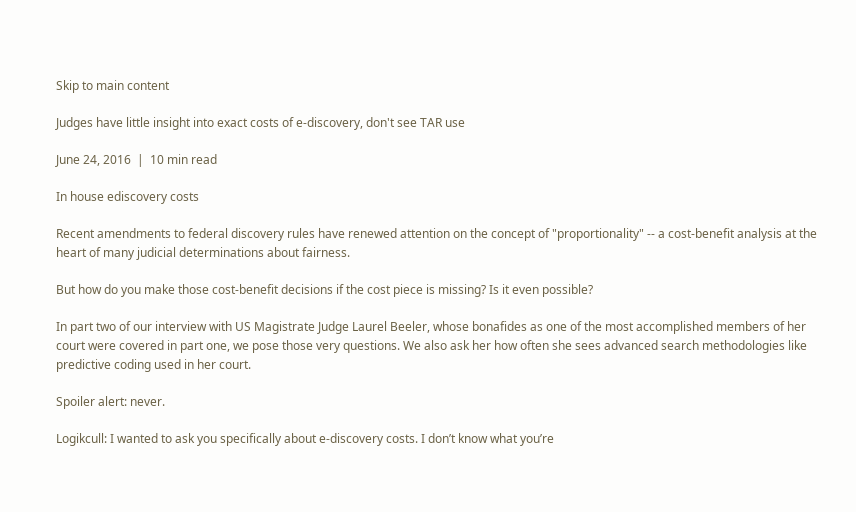Skip to main content

Judges have little insight into exact costs of e-discovery, don't see TAR use

June 24, 2016  |  10 min read

In house ediscovery costs

Recent amendments to federal discovery rules have renewed attention on the concept of "proportionality" -- a cost-benefit analysis at the heart of many judicial determinations about fairness.

But how do you make those cost-benefit decisions if the cost piece is missing? Is it even possible?

In part two of our interview with US Magistrate Judge Laurel Beeler, whose bonafides as one of the most accomplished members of her court were covered in part one, we pose those very questions. We also ask her how often she sees advanced search methodologies like predictive coding used in her court.

Spoiler alert: never.

Logikcull: I wanted to ask you specifically about e-discovery costs. I don’t know what you’re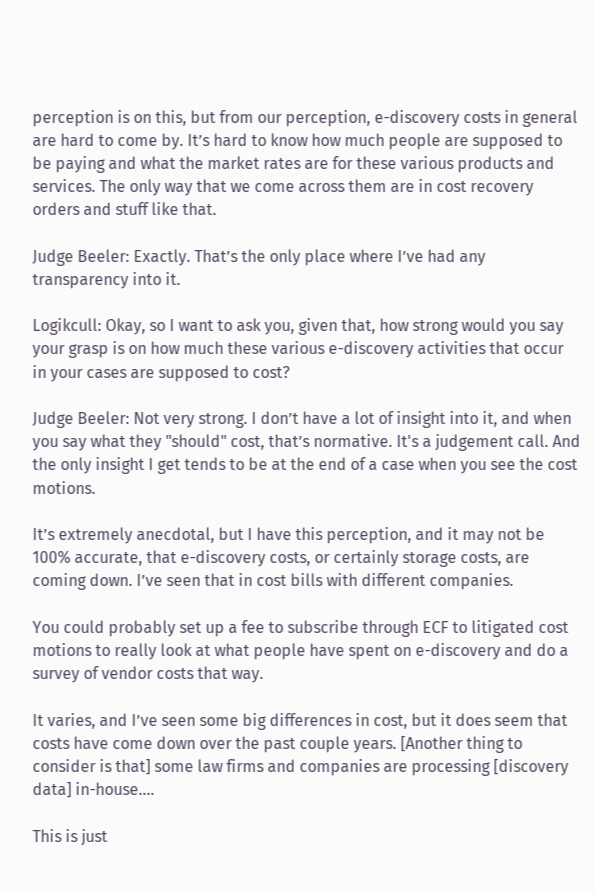perception is on this, but from our perception, e-discovery costs in general are hard to come by. It’s hard to know how much people are supposed to be paying and what the market rates are for these various products and services. The only way that we come across them are in cost recovery orders and stuff like that.

Judge Beeler: Exactly. That’s the only place where I’ve had any transparency into it.

Logikcull: Okay, so I want to ask you, given that, how strong would you say your grasp is on how much these various e-discovery activities that occur in your cases are supposed to cost?

Judge Beeler: Not very strong. I don’t have a lot of insight into it, and when you say what they "should" cost, that’s normative. It's a judgement call. And the only insight I get tends to be at the end of a case when you see the cost motions.

It’s extremely anecdotal, but I have this perception, and it may not be 100% accurate, that e-discovery costs, or certainly storage costs, are coming down. I’ve seen that in cost bills with different companies.

You could probably set up a fee to subscribe through ECF to litigated cost motions to really look at what people have spent on e-discovery and do a survey of vendor costs that way.

It varies, and I’ve seen some big differences in cost, but it does seem that costs have come down over the past couple years. [Another thing to consider is that] some law firms and companies are processing [discovery data] in-house....

This is just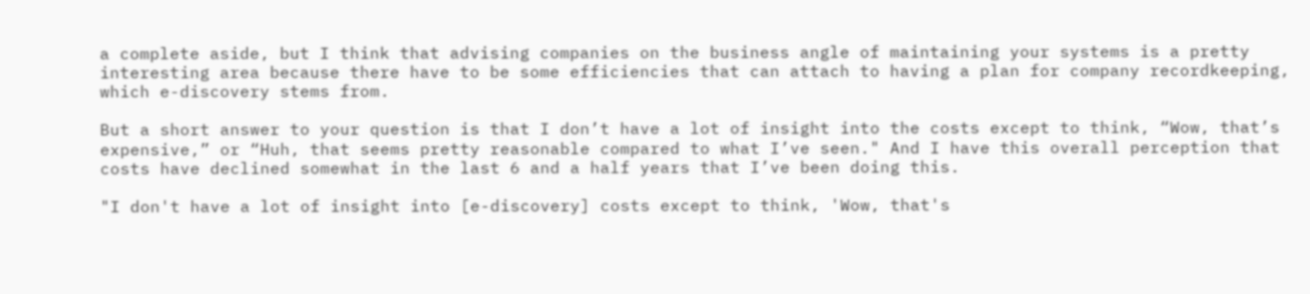a complete aside, but I think that advising companies on the business angle of maintaining your systems is a pretty interesting area because there have to be some efficiencies that can attach to having a plan for company recordkeeping, which e-discovery stems from.

But a short answer to your question is that I don’t have a lot of insight into the costs except to think, “Wow, that’s expensive,” or “Huh, that seems pretty reasonable compared to what I’ve seen." And I have this overall perception that costs have declined somewhat in the last 6 and a half years that I’ve been doing this.

"I don't have a lot of insight into [e-discovery] costs except to think, 'Wow, that's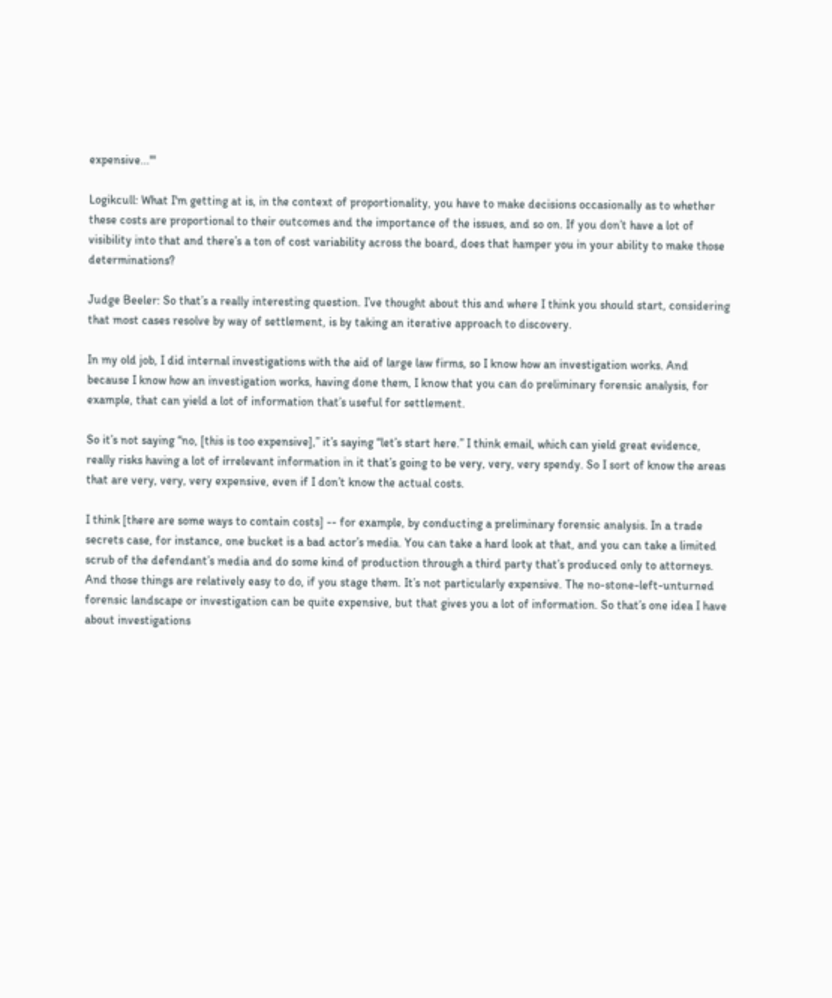expensive...'"

Logikcull: What I'm getting at is, in the context of proportionality, you have to make decisions occasionally as to whether these costs are proportional to their outcomes and the importance of the issues, and so on. If you don’t have a lot of visibility into that and there’s a ton of cost variability across the board, does that hamper you in your ability to make those determinations?

Judge Beeler: So that’s a really interesting question. I’ve thought about this and where I think you should start, considering that most cases resolve by way of settlement, is by taking an iterative approach to discovery.

In my old job, I did internal investigations with the aid of large law firms, so I know how an investigation works. And because I know how an investigation works, having done them, I know that you can do preliminary forensic analysis, for example, that can yield a lot of information that’s useful for settlement.

So it’s not saying “no, [this is too expensive],” it’s saying “let’s start here.” I think email, which can yield great evidence, really risks having a lot of irrelevant information in it that’s going to be very, very, very spendy. So I sort of know the areas that are very, very, very expensive, even if I don’t know the actual costs.

I think [there are some ways to contain costs] -- for example, by conducting a preliminary forensic analysis. In a trade secrets case, for instance, one bucket is a bad actor’s media. You can take a hard look at that, and you can take a limited scrub of the defendant’s media and do some kind of production through a third party that’s produced only to attorneys. And those things are relatively easy to do, if you stage them. It’s not particularly expensive. The no-stone-left-unturned forensic landscape or investigation can be quite expensive, but that gives you a lot of information. So that’s one idea I have about investigations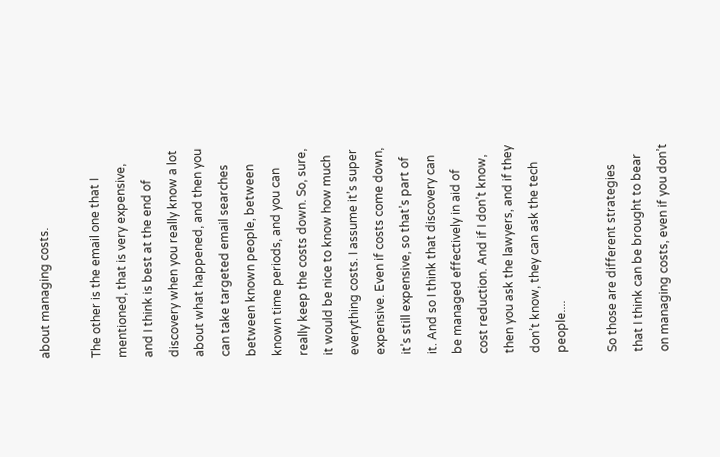about managing costs.

The other is the email one that I mentioned, that is very expensive, and I think is best at the end of discovery when you really know a lot about what happened, and then you can take targeted email searches between known people, between known time periods, and you can really keep the costs down. So, sure, it would be nice to know how much everything costs. I assume it’s super expensive. Even if costs come down, it’s still expensive, so that’s part of it. And so I think that discovery can be managed effectively in aid of cost reduction. And if I don’t know, then you ask the lawyers, and if they don’t know, they can ask the tech people....

So those are different strategies that I think can be brought to bear on managing costs, even if you don’t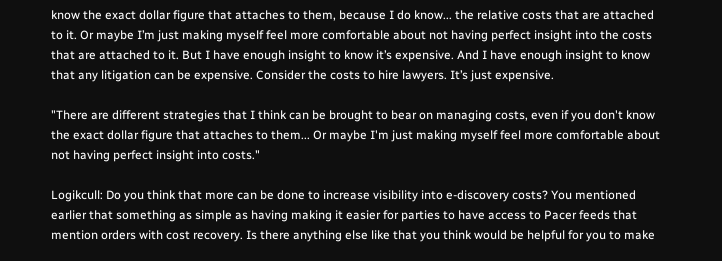know the exact dollar figure that attaches to them, because I do know... the relative costs that are attached to it. Or maybe I’m just making myself feel more comfortable about not having perfect insight into the costs that are attached to it. But I have enough insight to know it’s expensive. And I have enough insight to know that any litigation can be expensive. Consider the costs to hire lawyers. It’s just expensive.

"There are different strategies that I think can be brought to bear on managing costs, even if you don't know the exact dollar figure that attaches to them... Or maybe I'm just making myself feel more comfortable about not having perfect insight into costs."

Logikcull: Do you think that more can be done to increase visibility into e-discovery costs? You mentioned earlier that something as simple as having making it easier for parties to have access to Pacer feeds that mention orders with cost recovery. Is there anything else like that you think would be helpful for you to make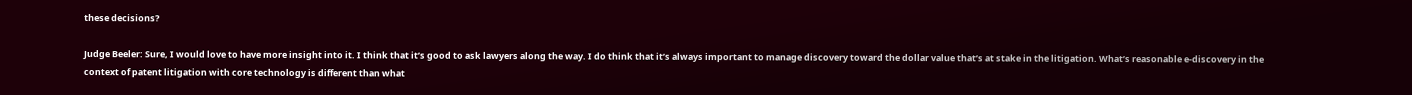these decisions?

Judge Beeler: Sure, I would love to have more insight into it. I think that it’s good to ask lawyers along the way. I do think that it’s always important to manage discovery toward the dollar value that’s at stake in the litigation. What’s reasonable e-discovery in the context of patent litigation with core technology is different than what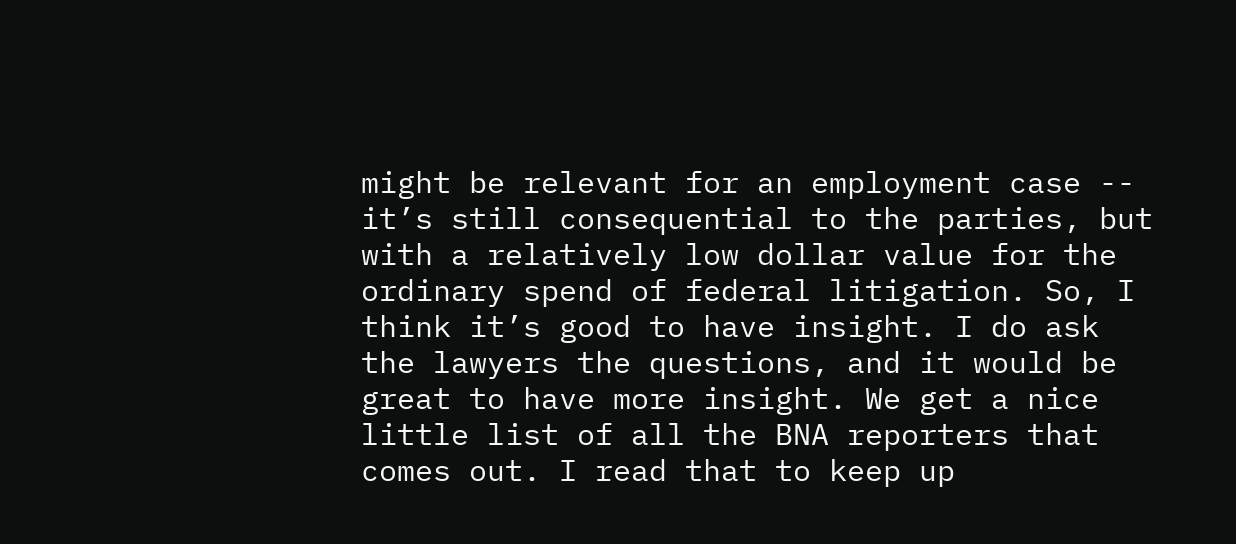might be relevant for an employment case -- it’s still consequential to the parties, but with a relatively low dollar value for the ordinary spend of federal litigation. So, I think it’s good to have insight. I do ask the lawyers the questions, and it would be great to have more insight. We get a nice little list of all the BNA reporters that comes out. I read that to keep up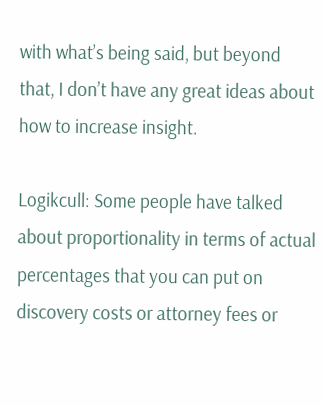with what’s being said, but beyond that, I don’t have any great ideas about how to increase insight.

Logikcull: Some people have talked about proportionality in terms of actual percentages that you can put on discovery costs or attorney fees or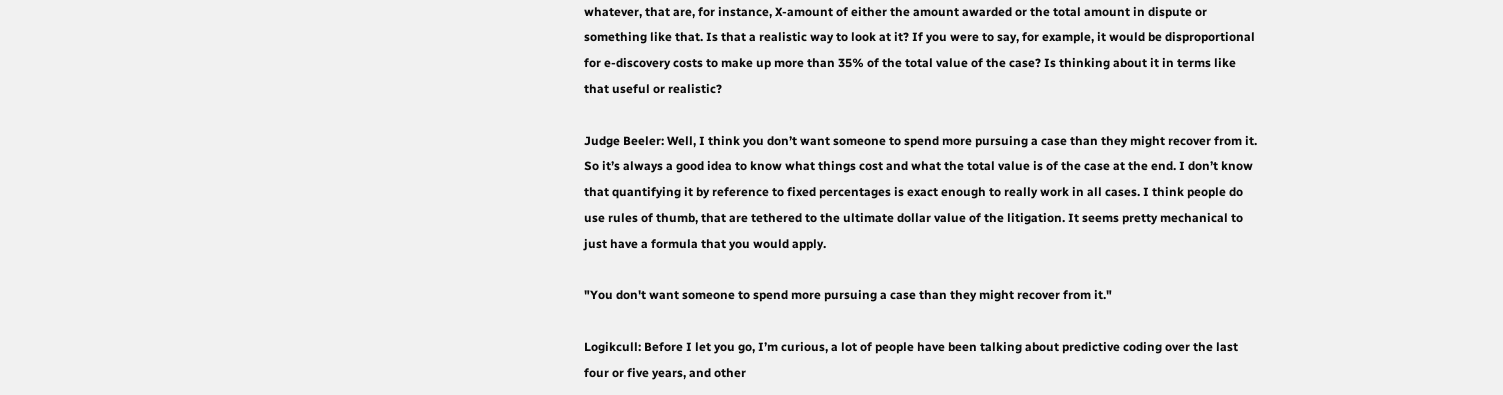whatever, that are, for instance, X-amount of either the amount awarded or the total amount in dispute or something like that. Is that a realistic way to look at it? If you were to say, for example, it would be disproportional for e-discovery costs to make up more than 35% of the total value of the case? Is thinking about it in terms like that useful or realistic?

Judge Beeler: Well, I think you don’t want someone to spend more pursuing a case than they might recover from it. So it’s always a good idea to know what things cost and what the total value is of the case at the end. I don’t know that quantifying it by reference to fixed percentages is exact enough to really work in all cases. I think people do use rules of thumb, that are tethered to the ultimate dollar value of the litigation. It seems pretty mechanical to just have a formula that you would apply.

"You don't want someone to spend more pursuing a case than they might recover from it."

Logikcull: Before I let you go, I’m curious, a lot of people have been talking about predictive coding over the last four or five years, and other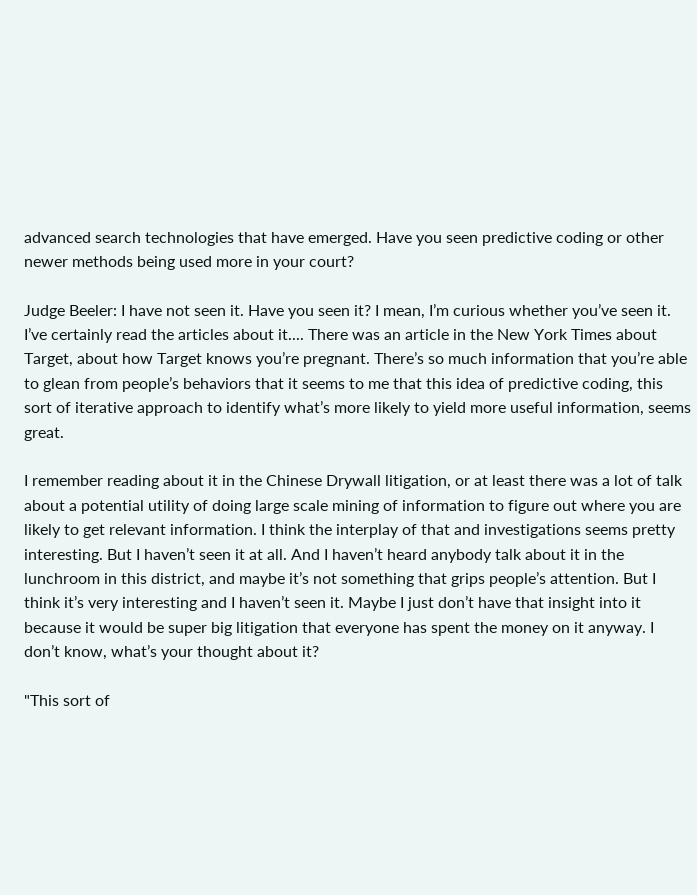advanced search technologies that have emerged. Have you seen predictive coding or other newer methods being used more in your court?

Judge Beeler: I have not seen it. Have you seen it? I mean, I’m curious whether you’ve seen it. I’ve certainly read the articles about it.... There was an article in the New York Times about Target, about how Target knows you’re pregnant. There’s so much information that you’re able to glean from people’s behaviors that it seems to me that this idea of predictive coding, this sort of iterative approach to identify what’s more likely to yield more useful information, seems great.

I remember reading about it in the Chinese Drywall litigation, or at least there was a lot of talk about a potential utility of doing large scale mining of information to figure out where you are likely to get relevant information. I think the interplay of that and investigations seems pretty interesting. But I haven’t seen it at all. And I haven’t heard anybody talk about it in the lunchroom in this district, and maybe it’s not something that grips people’s attention. But I think it’s very interesting and I haven’t seen it. Maybe I just don’t have that insight into it because it would be super big litigation that everyone has spent the money on it anyway. I don’t know, what’s your thought about it?

"This sort of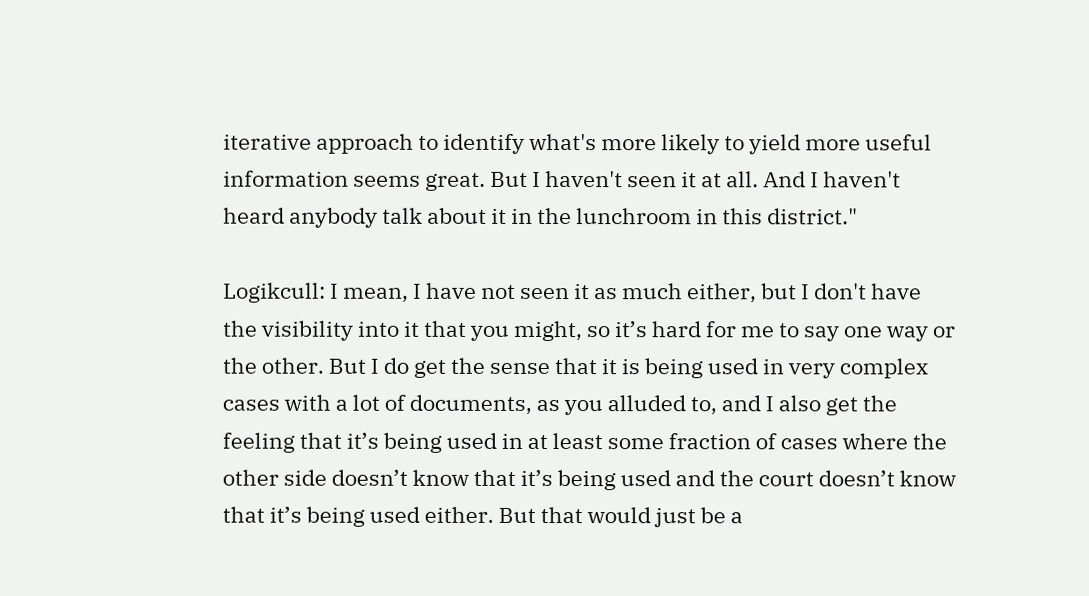iterative approach to identify what's more likely to yield more useful information seems great. But I haven't seen it at all. And I haven't heard anybody talk about it in the lunchroom in this district."

Logikcull: I mean, I have not seen it as much either, but I don't have the visibility into it that you might, so it’s hard for me to say one way or the other. But I do get the sense that it is being used in very complex cases with a lot of documents, as you alluded to, and I also get the feeling that it’s being used in at least some fraction of cases where the other side doesn’t know that it’s being used and the court doesn’t know that it’s being used either. But that would just be a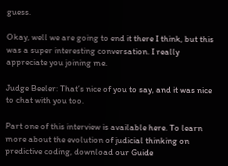guess.

Okay, well we are going to end it there I think, but this was a super interesting conversation. I really appreciate you joining me.

Judge Beeler: That’s nice of you to say, and it was nice to chat with you too.

Part one of this interview is available here. To learn more about the evolution of judicial thinking on predictive coding, download our Guide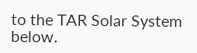to the TAR Solar System below.